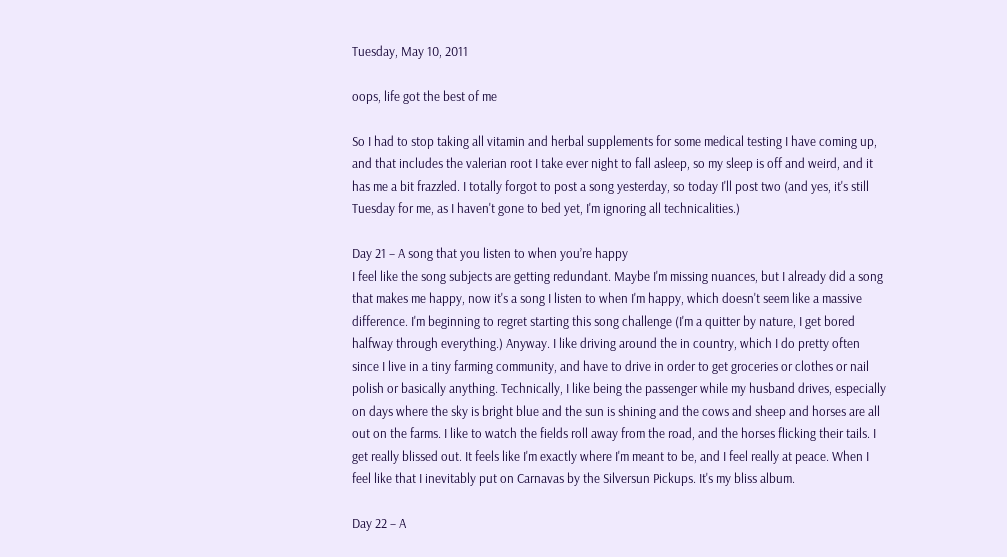Tuesday, May 10, 2011

oops, life got the best of me

So I had to stop taking all vitamin and herbal supplements for some medical testing I have coming up, and that includes the valerian root I take ever night to fall asleep, so my sleep is off and weird, and it has me a bit frazzled. I totally forgot to post a song yesterday, so today I'll post two (and yes, it's still Tuesday for me, as I haven't gone to bed yet, I'm ignoring all technicalities.)

Day 21 – A song that you listen to when you’re happy
I feel like the song subjects are getting redundant. Maybe I'm missing nuances, but I already did a song that makes me happy, now it's a song I listen to when I'm happy, which doesn't seem like a massive difference. I'm beginning to regret starting this song challenge (I'm a quitter by nature, I get bored halfway through everything.) Anyway. I like driving around the in country, which I do pretty often since I live in a tiny farming community, and have to drive in order to get groceries or clothes or nail polish or basically anything. Technically, I like being the passenger while my husband drives, especially on days where the sky is bright blue and the sun is shining and the cows and sheep and horses are all out on the farms. I like to watch the fields roll away from the road, and the horses flicking their tails. I get really blissed out. It feels like I'm exactly where I'm meant to be, and I feel really at peace. When I feel like that I inevitably put on Carnavas by the Silversun Pickups. It's my bliss album.

Day 22 – A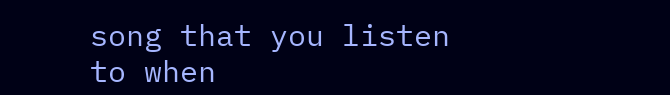song that you listen to when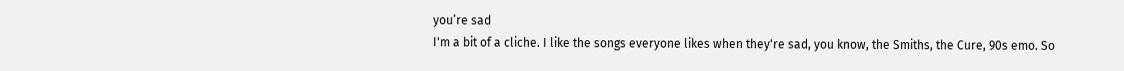you’re sad
I'm a bit of a cliche. I like the songs everyone likes when they're sad, you know, the Smiths, the Cure, 90s emo. So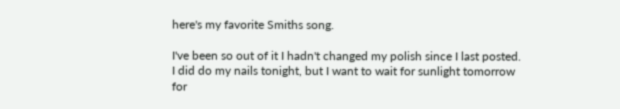here's my favorite Smiths song.

I've been so out of it I hadn't changed my polish since I last posted. I did do my nails tonight, but I want to wait for sunlight tomorrow for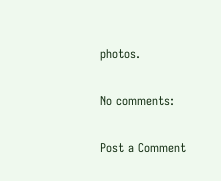photos.

No comments:

Post a Comment